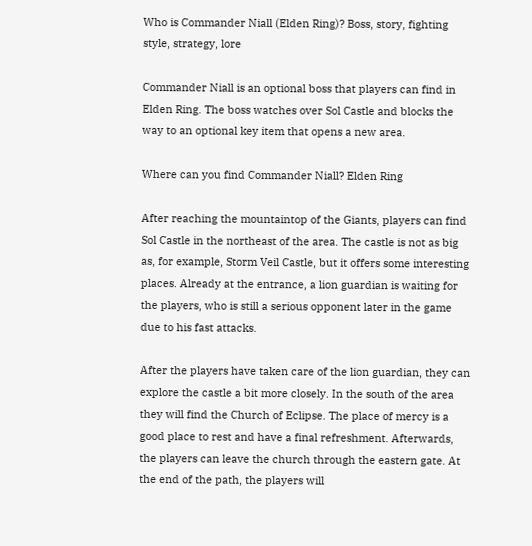Who is Commander Niall (Elden Ring)? Boss, story, fighting style, strategy, lore

Commander Niall is an optional boss that players can find in Elden Ring. The boss watches over Sol Castle and blocks the way to an optional key item that opens a new area.

Where can you find Commander Niall? Elden Ring

After reaching the mountaintop of the Giants, players can find Sol Castle in the northeast of the area. The castle is not as big as, for example, Storm Veil Castle, but it offers some interesting places. Already at the entrance, a lion guardian is waiting for the players, who is still a serious opponent later in the game due to his fast attacks.

After the players have taken care of the lion guardian, they can explore the castle a bit more closely. In the south of the area they will find the Church of Eclipse. The place of mercy is a good place to rest and have a final refreshment. Afterwards, the players can leave the church through the eastern gate. At the end of the path, the players will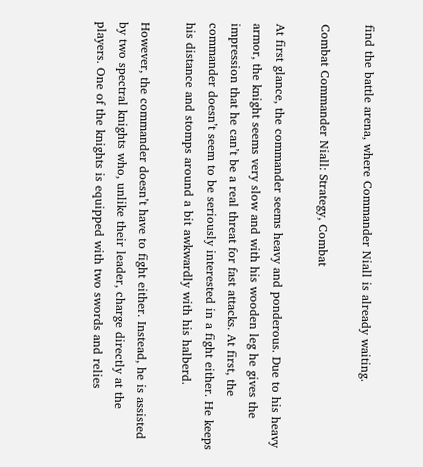find the battle arena, where Commander Niall is already waiting.

Combat Commander Niall: Strategy, Combat

At first glance, the commander seems heavy and ponderous. Due to his heavy armor, the knight seems very slow and with his wooden leg he gives the impression that he can’t be a real threat for fast attacks. At first, the commander doesn’t seem to be seriously interested in a fight either. He keeps his distance and stomps around a bit awkwardly with his halberd.

However, the commander doesn’t have to fight either. Instead, he is assisted by two spectral knights who, unlike their leader, charge directly at the players. One of the knights is equipped with two swords and relies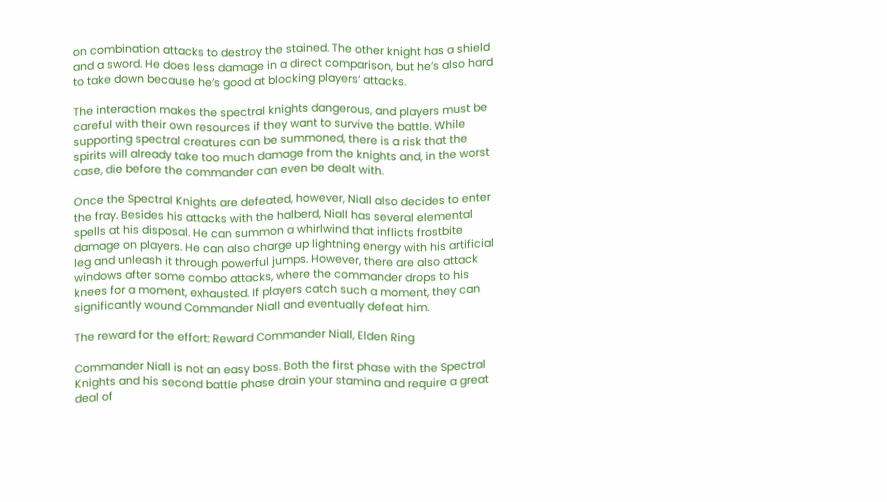on combination attacks to destroy the stained. The other knight has a shield and a sword. He does less damage in a direct comparison, but he’s also hard to take down because he’s good at blocking players‘ attacks.

The interaction makes the spectral knights dangerous, and players must be careful with their own resources if they want to survive the battle. While supporting spectral creatures can be summoned, there is a risk that the spirits will already take too much damage from the knights and, in the worst case, die before the commander can even be dealt with.

Once the Spectral Knights are defeated, however, Niall also decides to enter the fray. Besides his attacks with the halberd, Niall has several elemental spells at his disposal. He can summon a whirlwind that inflicts frostbite damage on players. He can also charge up lightning energy with his artificial leg and unleash it through powerful jumps. However, there are also attack windows after some combo attacks, where the commander drops to his knees for a moment, exhausted. If players catch such a moment, they can significantly wound Commander Niall and eventually defeat him.

The reward for the effort: Reward Commander Niall, Elden Ring

Commander Niall is not an easy boss. Both the first phase with the Spectral Knights and his second battle phase drain your stamina and require a great deal of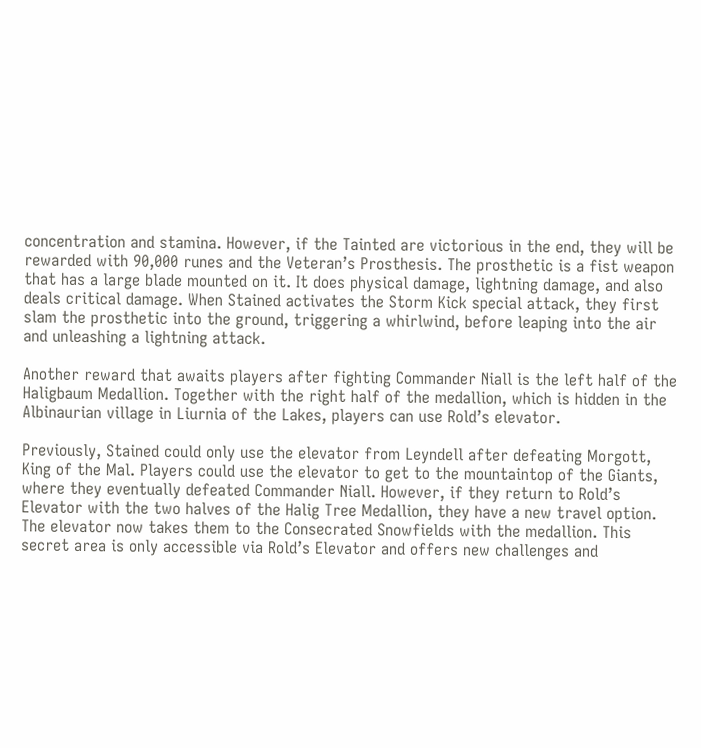concentration and stamina. However, if the Tainted are victorious in the end, they will be rewarded with 90,000 runes and the Veteran’s Prosthesis. The prosthetic is a fist weapon that has a large blade mounted on it. It does physical damage, lightning damage, and also deals critical damage. When Stained activates the Storm Kick special attack, they first slam the prosthetic into the ground, triggering a whirlwind, before leaping into the air and unleashing a lightning attack.

Another reward that awaits players after fighting Commander Niall is the left half of the Haligbaum Medallion. Together with the right half of the medallion, which is hidden in the Albinaurian village in Liurnia of the Lakes, players can use Rold’s elevator.

Previously, Stained could only use the elevator from Leyndell after defeating Morgott, King of the Mal. Players could use the elevator to get to the mountaintop of the Giants, where they eventually defeated Commander Niall. However, if they return to Rold’s Elevator with the two halves of the Halig Tree Medallion, they have a new travel option. The elevator now takes them to the Consecrated Snowfields with the medallion. This secret area is only accessible via Rold’s Elevator and offers new challenges and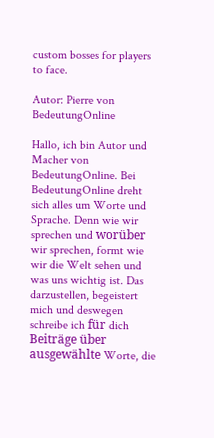custom bosses for players to face.

Autor: Pierre von BedeutungOnline

Hallo, ich bin Autor und Macher von BedeutungOnline. Bei BedeutungOnline dreht sich alles um Worte und Sprache. Denn wie wir sprechen und worüber wir sprechen, formt wie wir die Welt sehen und was uns wichtig ist. Das darzustellen, begeistert mich und deswegen schreibe ich für dich Beiträge über ausgewählte Worte, die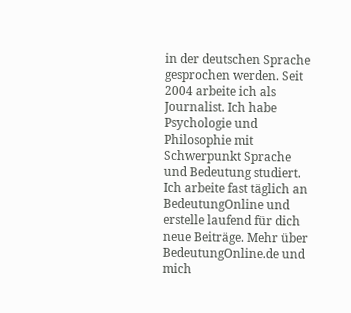in der deutschen Sprache gesprochen werden. Seit 2004 arbeite ich als Journalist. Ich habe Psychologie und Philosophie mit Schwerpunkt Sprache und Bedeutung studiert. Ich arbeite fast täglich an BedeutungOnline und erstelle laufend für dich neue Beiträge. Mehr über BedeutungOnline.de und mich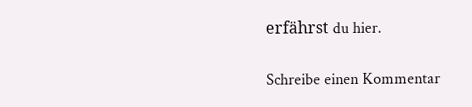erfährst du hier.

Schreibe einen Kommentar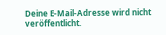Deine E-Mail-Adresse wird nicht veröffentlicht.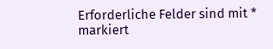Erforderliche Felder sind mit * markiert